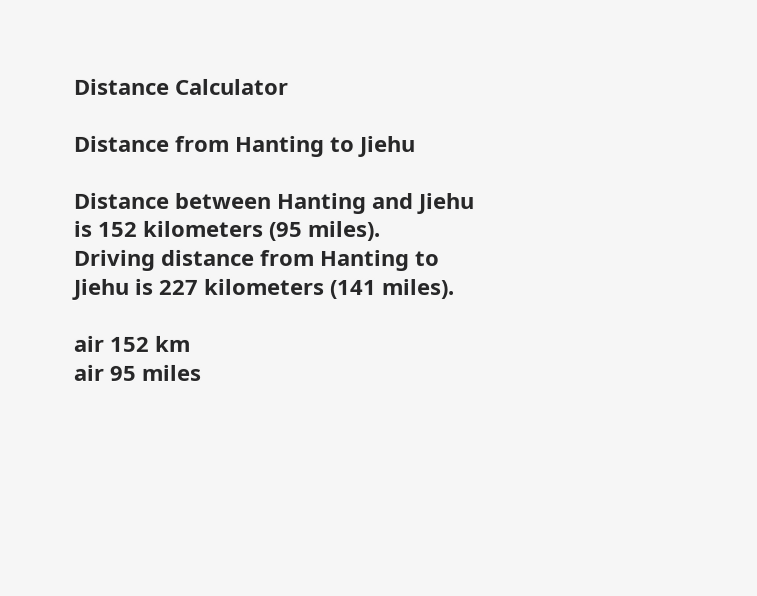Distance Calculator

Distance from Hanting to Jiehu

Distance between Hanting and Jiehu is 152 kilometers (95 miles).
Driving distance from Hanting to Jiehu is 227 kilometers (141 miles).

air 152 km
air 95 miles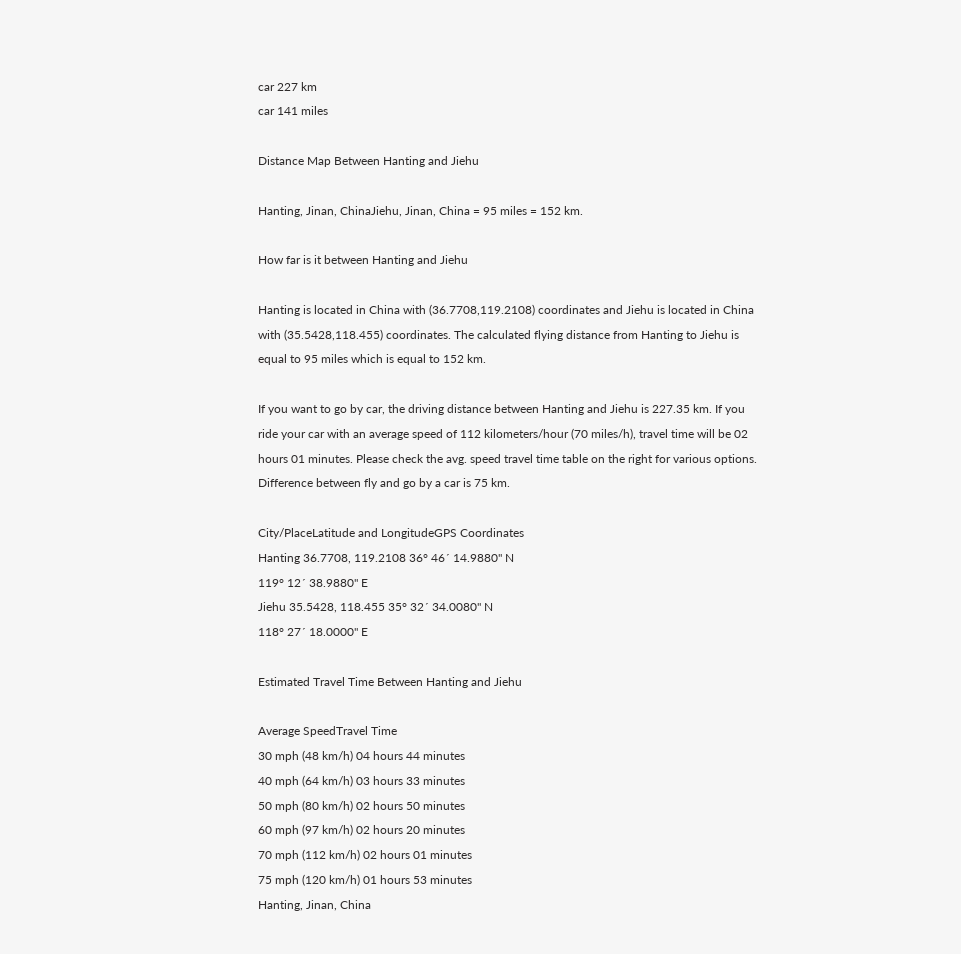car 227 km
car 141 miles

Distance Map Between Hanting and Jiehu

Hanting, Jinan, ChinaJiehu, Jinan, China = 95 miles = 152 km.

How far is it between Hanting and Jiehu

Hanting is located in China with (36.7708,119.2108) coordinates and Jiehu is located in China with (35.5428,118.455) coordinates. The calculated flying distance from Hanting to Jiehu is equal to 95 miles which is equal to 152 km.

If you want to go by car, the driving distance between Hanting and Jiehu is 227.35 km. If you ride your car with an average speed of 112 kilometers/hour (70 miles/h), travel time will be 02 hours 01 minutes. Please check the avg. speed travel time table on the right for various options.
Difference between fly and go by a car is 75 km.

City/PlaceLatitude and LongitudeGPS Coordinates
Hanting 36.7708, 119.2108 36° 46´ 14.9880'' N
119° 12´ 38.9880'' E
Jiehu 35.5428, 118.455 35° 32´ 34.0080'' N
118° 27´ 18.0000'' E

Estimated Travel Time Between Hanting and Jiehu

Average SpeedTravel Time
30 mph (48 km/h) 04 hours 44 minutes
40 mph (64 km/h) 03 hours 33 minutes
50 mph (80 km/h) 02 hours 50 minutes
60 mph (97 km/h) 02 hours 20 minutes
70 mph (112 km/h) 02 hours 01 minutes
75 mph (120 km/h) 01 hours 53 minutes
Hanting, Jinan, China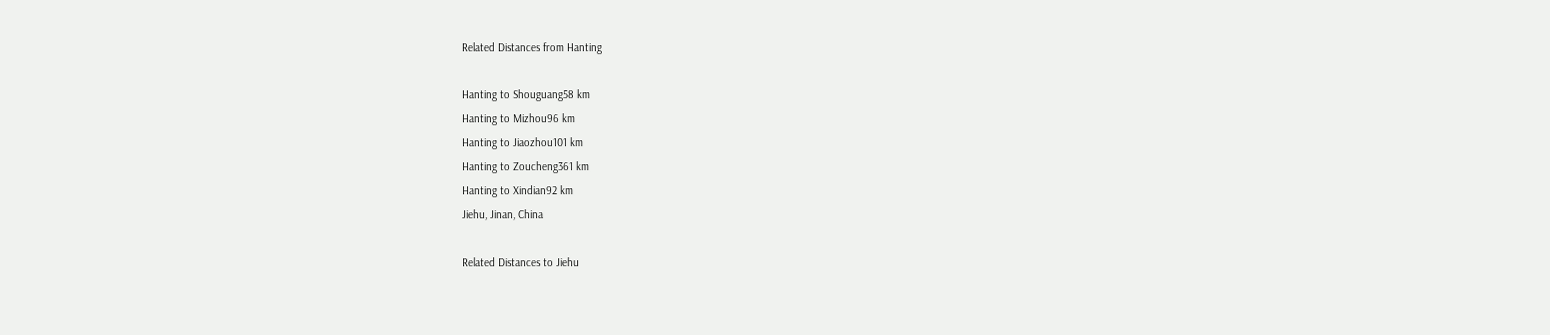Related Distances from Hanting

Hanting to Shouguang58 km
Hanting to Mizhou96 km
Hanting to Jiaozhou101 km
Hanting to Zoucheng361 km
Hanting to Xindian92 km
Jiehu, Jinan, China

Related Distances to Jiehu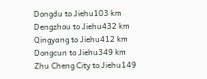Dongdu to Jiehu103 km
Dengzhou to Jiehu432 km
Qingyang to Jiehu412 km
Dongcun to Jiehu349 km
Zhu Cheng City to Jiehu149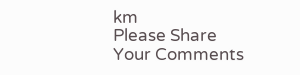km
Please Share Your Comments